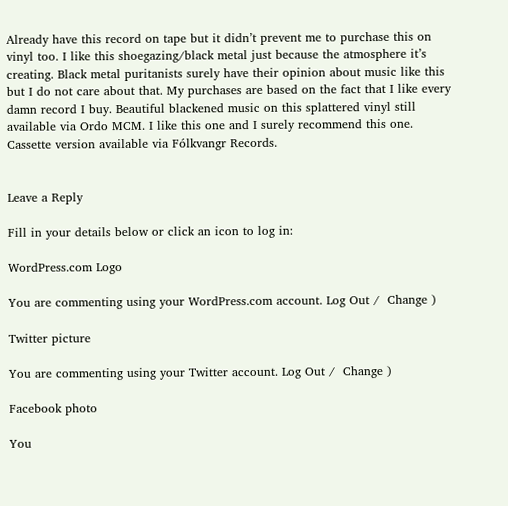Already have this record on tape but it didn’t prevent me to purchase this on vinyl too. I like this shoegazing/black metal just because the atmosphere it’s creating. Black metal puritanists surely have their opinion about music like this but I do not care about that. My purchases are based on the fact that I like every  damn record I buy. Beautiful blackened music on this splattered vinyl still available via Ordo MCM. I like this one and I surely recommend this one. Cassette version available via Fólkvangr Records.


Leave a Reply

Fill in your details below or click an icon to log in:

WordPress.com Logo

You are commenting using your WordPress.com account. Log Out /  Change )

Twitter picture

You are commenting using your Twitter account. Log Out /  Change )

Facebook photo

You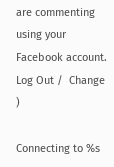are commenting using your Facebook account. Log Out /  Change )

Connecting to %s